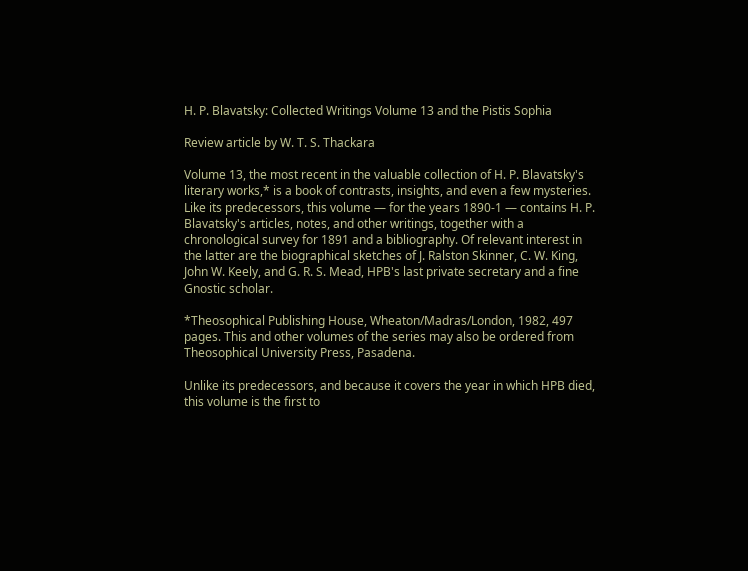H. P. Blavatsky: Collected Writings Volume 13 and the Pistis Sophia

Review article by W. T. S. Thackara

Volume 13, the most recent in the valuable collection of H. P. Blavatsky's literary works,* is a book of contrasts, insights, and even a few mysteries. Like its predecessors, this volume — for the years 1890-1 — contains H. P. Blavatsky's articles, notes, and other writings, together with a chronological survey for 1891 and a bibliography. Of relevant interest in the latter are the biographical sketches of J. Ralston Skinner, C. W. King, John W. Keely, and G. R. S. Mead, HPB's last private secretary and a fine Gnostic scholar.

*Theosophical Publishing House, Wheaton/Madras/London, 1982, 497 pages. This and other volumes of the series may also be ordered from Theosophical University Press, Pasadena.

Unlike its predecessors, and because it covers the year in which HPB died, this volume is the first to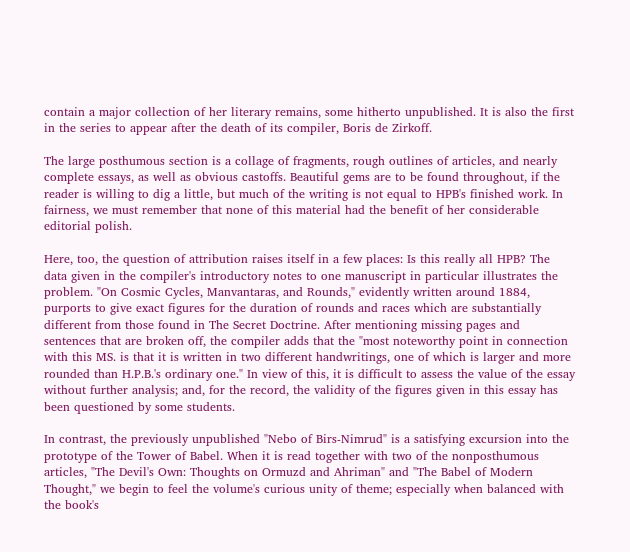contain a major collection of her literary remains, some hitherto unpublished. It is also the first in the series to appear after the death of its compiler, Boris de Zirkoff.

The large posthumous section is a collage of fragments, rough outlines of articles, and nearly complete essays, as well as obvious castoffs. Beautiful gems are to be found throughout, if the reader is willing to dig a little, but much of the writing is not equal to HPB's finished work. In fairness, we must remember that none of this material had the benefit of her considerable editorial polish.

Here, too, the question of attribution raises itself in a few places: Is this really all HPB? The data given in the compiler's introductory notes to one manuscript in particular illustrates the problem. "On Cosmic Cycles, Manvantaras, and Rounds," evidently written around 1884, purports to give exact figures for the duration of rounds and races which are substantially different from those found in The Secret Doctrine. After mentioning missing pages and sentences that are broken off, the compiler adds that the "most noteworthy point in connection with this MS. is that it is written in two different handwritings, one of which is larger and more rounded than H.P.B.'s ordinary one." In view of this, it is difficult to assess the value of the essay without further analysis; and, for the record, the validity of the figures given in this essay has been questioned by some students.

In contrast, the previously unpublished "Nebo of Birs-Nimrud" is a satisfying excursion into the prototype of the Tower of Babel. When it is read together with two of the nonposthumous articles, "The Devil's Own: Thoughts on Ormuzd and Ahriman" and "The Babel of Modern Thought," we begin to feel the volume's curious unity of theme; especially when balanced with the book's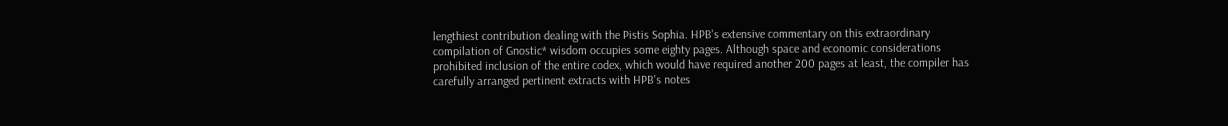lengthiest contribution dealing with the Pistis Sophia. HPB's extensive commentary on this extraordinary compilation of Gnostic* wisdom occupies some eighty pages. Although space and economic considerations prohibited inclusion of the entire codex, which would have required another 200 pages at least, the compiler has carefully arranged pertinent extracts with HPB's notes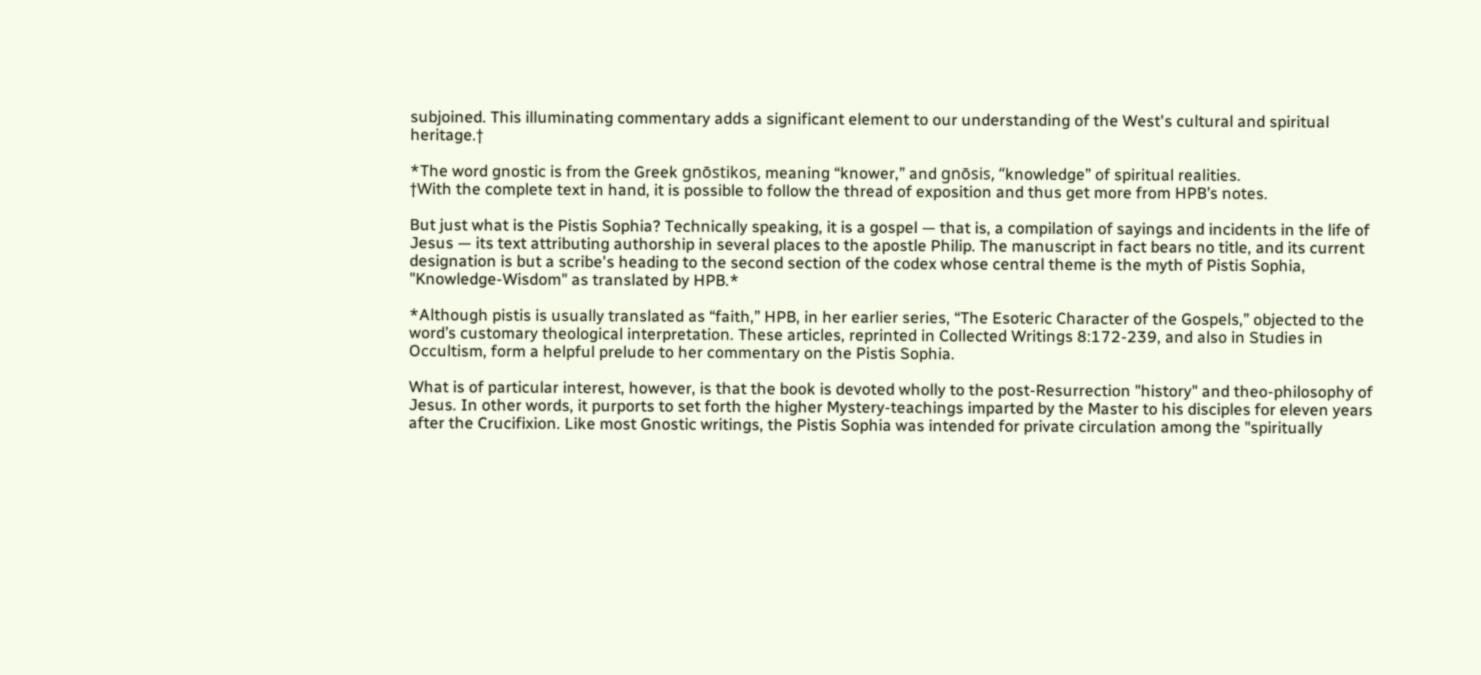subjoined. This illuminating commentary adds a significant element to our understanding of the West's cultural and spiritual heritage.†

*The word gnostic is from the Greek gnōstikos, meaning “knower,” and gnōsis, “knowledge” of spiritual realities.
†With the complete text in hand, it is possible to follow the thread of exposition and thus get more from HPB’s notes.

But just what is the Pistis Sophia? Technically speaking, it is a gospel — that is, a compilation of sayings and incidents in the life of Jesus — its text attributing authorship in several places to the apostle Philip. The manuscript in fact bears no title, and its current designation is but a scribe's heading to the second section of the codex whose central theme is the myth of Pistis Sophia, "Knowledge-Wisdom" as translated by HPB.*

*Although pistis is usually translated as “faith,” HPB, in her earlier series, “The Esoteric Character of the Gospels,” objected to the word’s customary theological interpretation. These articles, reprinted in Collected Writings 8:172-239, and also in Studies in Occultism, form a helpful prelude to her commentary on the Pistis Sophia.

What is of particular interest, however, is that the book is devoted wholly to the post-Resurrection "history" and theo-philosophy of Jesus. In other words, it purports to set forth the higher Mystery-teachings imparted by the Master to his disciples for eleven years after the Crucifixion. Like most Gnostic writings, the Pistis Sophia was intended for private circulation among the "spiritually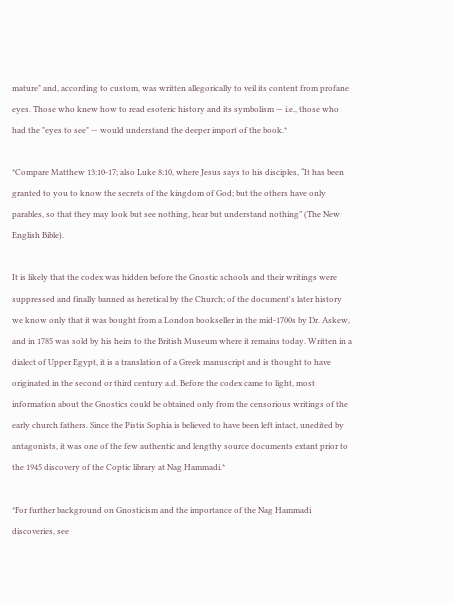mature" and, according to custom, was written allegorically to veil its content from profane eyes. Those who knew how to read esoteric history and its symbolism — i.e., those who had the "eyes to see" — would understand the deeper import of the book.*

*Compare Matthew 13:10-17; also Luke 8:10, where Jesus says to his disciples, “It has been granted to you to know the secrets of the kingdom of God; but the others have only parables, so that they may look but see nothing, hear but understand nothing” (The New English Bible).

It is likely that the codex was hidden before the Gnostic schools and their writings were suppressed and finally banned as heretical by the Church; of the document's later history we know only that it was bought from a London bookseller in the mid-1700s by Dr. Askew, and in 1785 was sold by his heirs to the British Museum where it remains today. Written in a dialect of Upper Egypt, it is a translation of a Greek manuscript and is thought to have originated in the second or third century a.d. Before the codex came to light, most information about the Gnostics could be obtained only from the censorious writings of the early church fathers. Since the Pistis Sophia is believed to have been left intact, unedited by antagonists, it was one of the few authentic and lengthy source documents extant prior to the 1945 discovery of the Coptic library at Nag Hammadi.*

*For further background on Gnosticism and the importance of the Nag Hammadi discoveries, see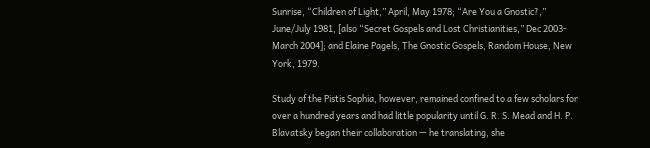Sunrise, “Children of Light,” April, May 1978; “Are You a Gnostic?,” June/July 1981, [also “Secret Gospels and Lost Christianities,” Dec 2003-March 2004]; and Elaine Pagels, The Gnostic Gospels, Random House, New York, 1979.

Study of the Pistis Sophia, however, remained confined to a few scholars for over a hundred years and had little popularity until G. R. S. Mead and H. P. Blavatsky began their collaboration — he translating, she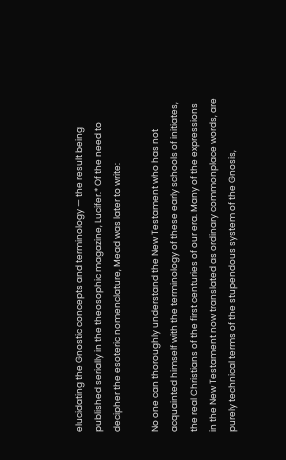elucidating the Gnostic concepts and terminology — the result being published serially in the theosophic magazine, Lucifer.* Of the need to decipher the esoteric nomenclature, Mead was later to write:

No one can thoroughly understand the New Testament who has not acquainted himself with the terminology of these early schools of initiates, the real Christians of the first centuries of our era. Many of the expressions in the New Testament now translated as ordinary commonplace words, are purely technical terms of the stupendous system of the Gnosis,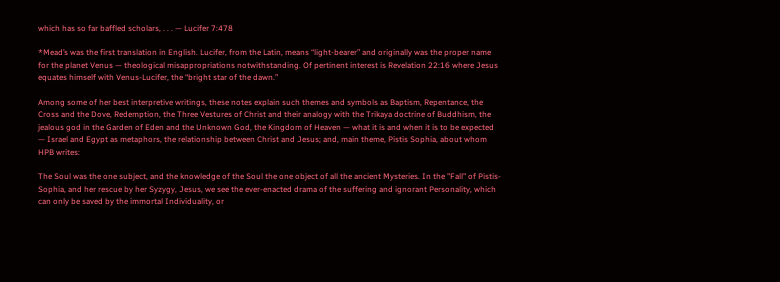which has so far baffled scholars, . . . — Lucifer 7:478

*Mead’s was the first translation in English. Lucifer, from the Latin, means “light-bearer” and originally was the proper name for the planet Venus — theological misappropriations notwithstanding. Of pertinent interest is Revelation 22:16 where Jesus equates himself with Venus-Lucifer, the “bright star of the dawn.”

Among some of her best interpretive writings, these notes explain such themes and symbols as Baptism, Repentance, the Cross and the Dove, Redemption, the Three Vestures of Christ and their analogy with the Trikaya doctrine of Buddhism, the jealous god in the Garden of Eden and the Unknown God, the Kingdom of Heaven — what it is and when it is to be expected — Israel and Egypt as metaphors, the relationship between Christ and Jesus; and, main theme, Pistis Sophia, about whom HPB writes:

The Soul was the one subject, and the knowledge of the Soul the one object of all the ancient Mysteries. In the "Fall" of Pistis-Sophia, and her rescue by her Syzygy, Jesus, we see the ever-enacted drama of the suffering and ignorant Personality, which can only be saved by the immortal Individuality, or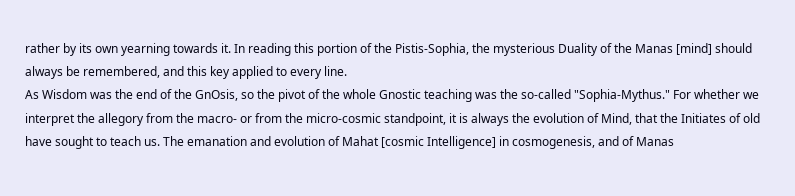rather by its own yearning towards it. In reading this portion of the Pistis-Sophia, the mysterious Duality of the Manas [mind] should always be remembered, and this key applied to every line.
As Wisdom was the end of the GnOsis, so the pivot of the whole Gnostic teaching was the so-called "Sophia-Mythus." For whether we interpret the allegory from the macro- or from the micro-cosmic standpoint, it is always the evolution of Mind, that the Initiates of old have sought to teach us. The emanation and evolution of Mahat [cosmic Intelligence] in cosmogenesis, and of Manas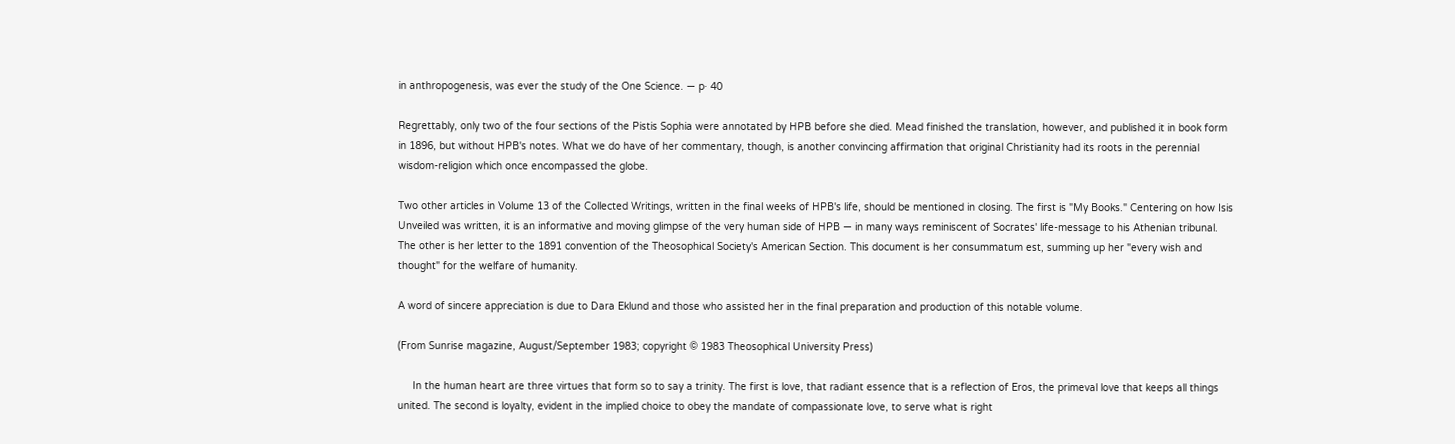in anthropogenesis, was ever the study of the One Science. — p· 40

Regrettably, only two of the four sections of the Pistis Sophia were annotated by HPB before she died. Mead finished the translation, however, and published it in book form in 1896, but without HPB's notes. What we do have of her commentary, though, is another convincing affirmation that original Christianity had its roots in the perennial wisdom-religion which once encompassed the globe.

Two other articles in Volume 13 of the Collected Writings, written in the final weeks of HPB's life, should be mentioned in closing. The first is "My Books." Centering on how Isis Unveiled was written, it is an informative and moving glimpse of the very human side of HPB — in many ways reminiscent of Socrates' life-message to his Athenian tribunal. The other is her letter to the 1891 convention of the Theosophical Society's American Section. This document is her consummatum est, summing up her "every wish and thought" for the welfare of humanity.

A word of sincere appreciation is due to Dara Eklund and those who assisted her in the final preparation and production of this notable volume.

(From Sunrise magazine, August/September 1983; copyright © 1983 Theosophical University Press)

     In the human heart are three virtues that form so to say a trinity. The first is love, that radiant essence that is a reflection of Eros, the primeval love that keeps all things united. The second is loyalty, evident in the implied choice to obey the mandate of compassionate love, to serve what is right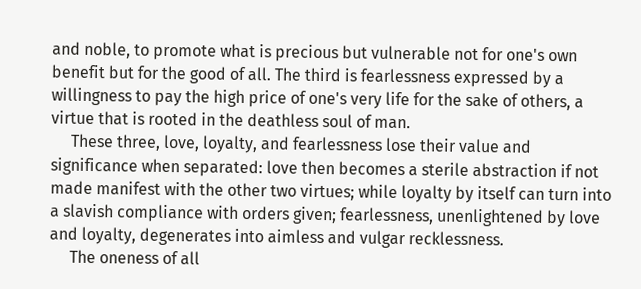and noble, to promote what is precious but vulnerable not for one's own benefit but for the good of all. The third is fearlessness expressed by a willingness to pay the high price of one's very life for the sake of others, a virtue that is rooted in the deathless soul of man.
     These three, love, loyalty, and fearlessness lose their value and significance when separated: love then becomes a sterile abstraction if not made manifest with the other two virtues; while loyalty by itself can turn into a slavish compliance with orders given; fearlessness, unenlightened by love and loyalty, degenerates into aimless and vulgar recklessness.
     The oneness of all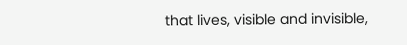that lives, visible and invisible,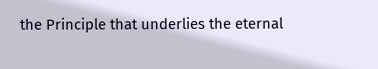the Principle that underlies the eternal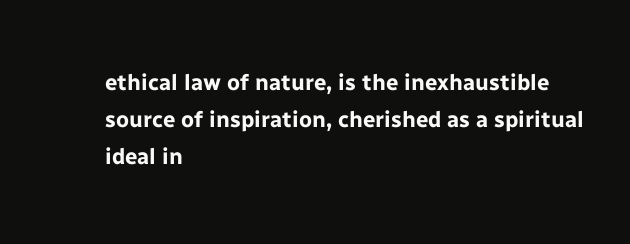ethical law of nature, is the inexhaustible source of inspiration, cherished as a spiritual ideal in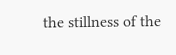the stillness of the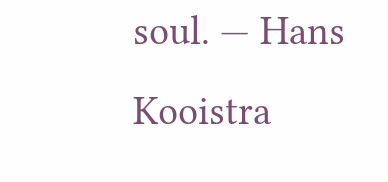soul. — Hans Kooistra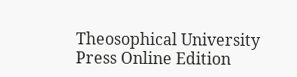Theosophical University Press Online Edition